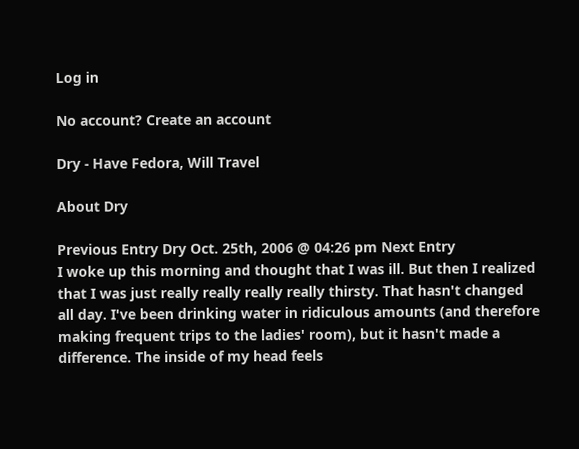Log in

No account? Create an account

Dry - Have Fedora, Will Travel

About Dry

Previous Entry Dry Oct. 25th, 2006 @ 04:26 pm Next Entry
I woke up this morning and thought that I was ill. But then I realized that I was just really really really really thirsty. That hasn't changed all day. I've been drinking water in ridiculous amounts (and therefore making frequent trips to the ladies' room), but it hasn't made a difference. The inside of my head feels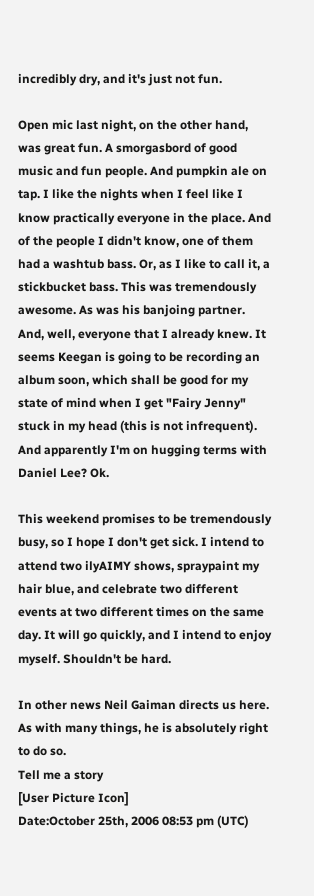incredibly dry, and it's just not fun.

Open mic last night, on the other hand, was great fun. A smorgasbord of good music and fun people. And pumpkin ale on tap. I like the nights when I feel like I know practically everyone in the place. And of the people I didn't know, one of them had a washtub bass. Or, as I like to call it, a stickbucket bass. This was tremendously awesome. As was his banjoing partner. And, well, everyone that I already knew. It seems Keegan is going to be recording an album soon, which shall be good for my state of mind when I get "Fairy Jenny" stuck in my head (this is not infrequent). And apparently I'm on hugging terms with Daniel Lee? Ok.

This weekend promises to be tremendously busy, so I hope I don't get sick. I intend to attend two ilyAIMY shows, spraypaint my hair blue, and celebrate two different events at two different times on the same day. It will go quickly, and I intend to enjoy myself. Shouldn't be hard.

In other news Neil Gaiman directs us here. As with many things, he is absolutely right to do so.
Tell me a story
[User Picture Icon]
Date:October 25th, 2006 08:53 pm (UTC)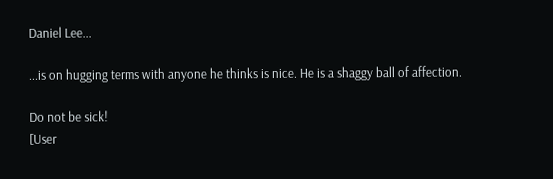Daniel Lee...

...is on hugging terms with anyone he thinks is nice. He is a shaggy ball of affection.

Do not be sick!
[User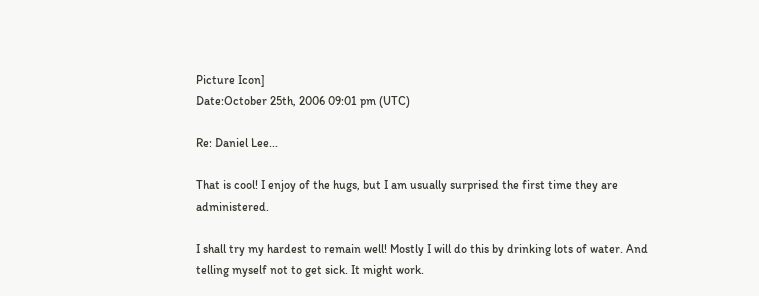Picture Icon]
Date:October 25th, 2006 09:01 pm (UTC)

Re: Daniel Lee...

That is cool! I enjoy of the hugs, but I am usually surprised the first time they are administered.

I shall try my hardest to remain well! Mostly I will do this by drinking lots of water. And telling myself not to get sick. It might work.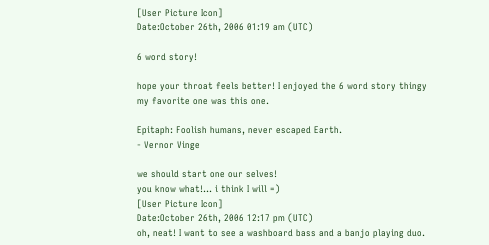[User Picture Icon]
Date:October 26th, 2006 01:19 am (UTC)

6 word story!

hope your throat feels better! I enjoyed the 6 word story thingy
my favorite one was this one.

Epitaph: Foolish humans, never escaped Earth.
- Vernor Vinge

we should start one our selves!
you know what!... i think I will =)
[User Picture Icon]
Date:October 26th, 2006 12:17 pm (UTC)
oh, neat! I want to see a washboard bass and a banjo playing duo.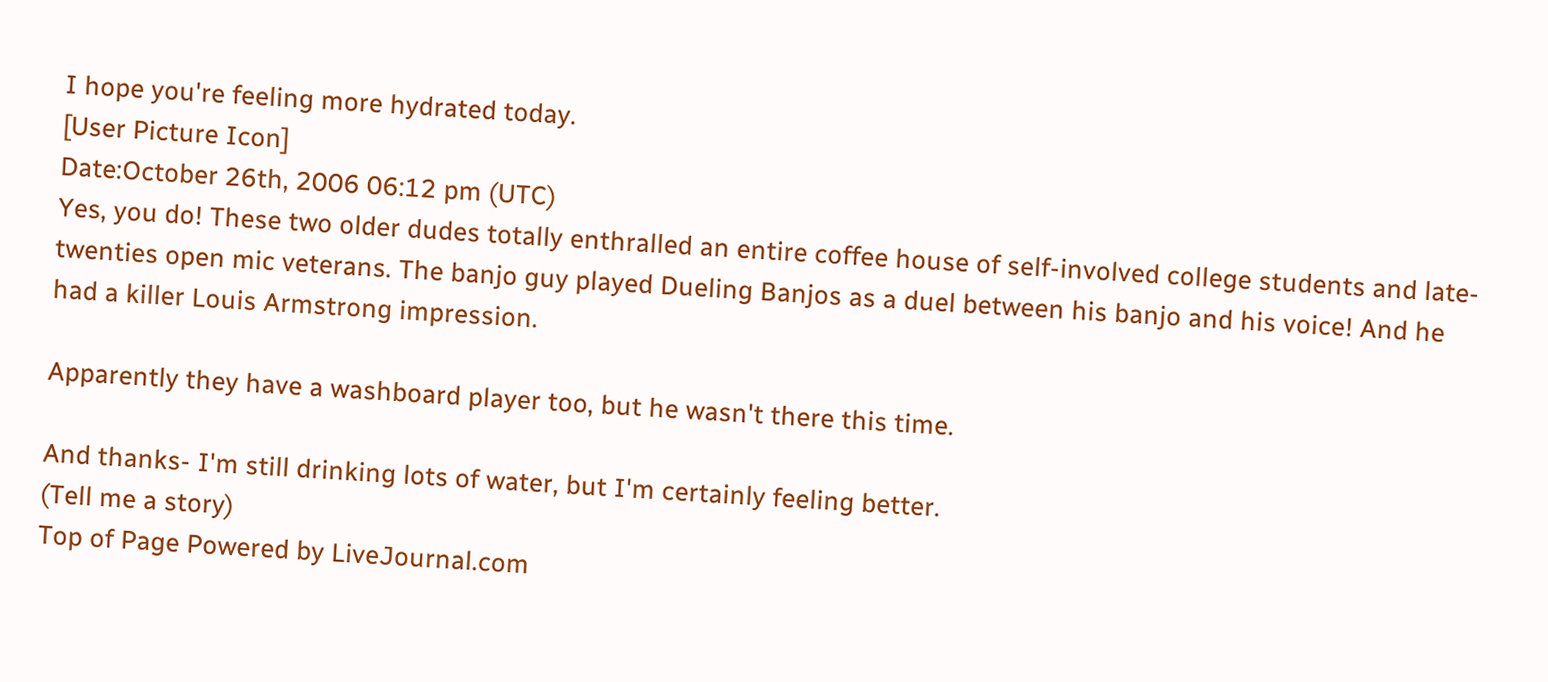I hope you're feeling more hydrated today.
[User Picture Icon]
Date:October 26th, 2006 06:12 pm (UTC)
Yes, you do! These two older dudes totally enthralled an entire coffee house of self-involved college students and late-twenties open mic veterans. The banjo guy played Dueling Banjos as a duel between his banjo and his voice! And he had a killer Louis Armstrong impression.

Apparently they have a washboard player too, but he wasn't there this time.

And thanks- I'm still drinking lots of water, but I'm certainly feeling better.
(Tell me a story)
Top of Page Powered by LiveJournal.com